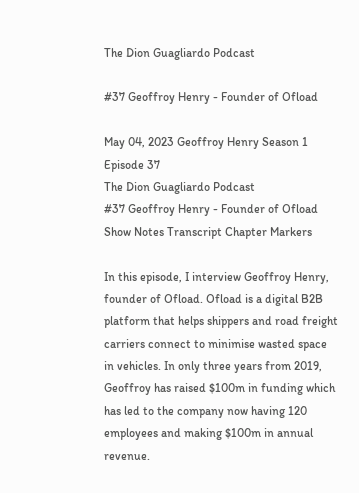The Dion Guagliardo Podcast

#37 Geoffroy Henry - Founder of Ofload

May 04, 2023 Geoffroy Henry Season 1 Episode 37
The Dion Guagliardo Podcast
#37 Geoffroy Henry - Founder of Ofload
Show Notes Transcript Chapter Markers

In this episode, I interview Geoffroy Henry, founder of Ofload. Ofload is a digital B2B platform that helps shippers and road freight carriers connect to minimise wasted space in vehicles. In only three years from 2019, Geoffroy has raised $100m in funding which has led to the company now having 120 employees and making $100m in annual revenue.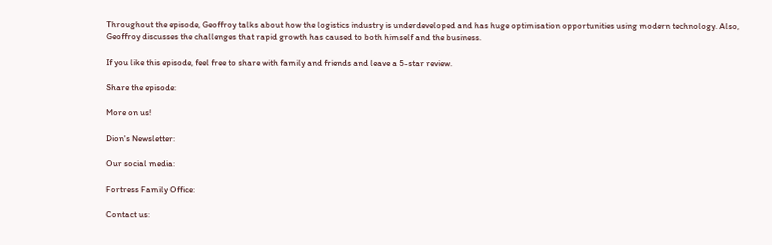Throughout the episode, Geoffroy talks about how the logistics industry is underdeveloped and has huge optimisation opportunities using modern technology. Also, Geoffroy discusses the challenges that rapid growth has caused to both himself and the business.

If you like this episode, feel free to share with family and friends and leave a 5-star review.

Share the episode:

More on us!

Dion's Newsletter:

Our social media:

Fortress Family Office:

Contact us: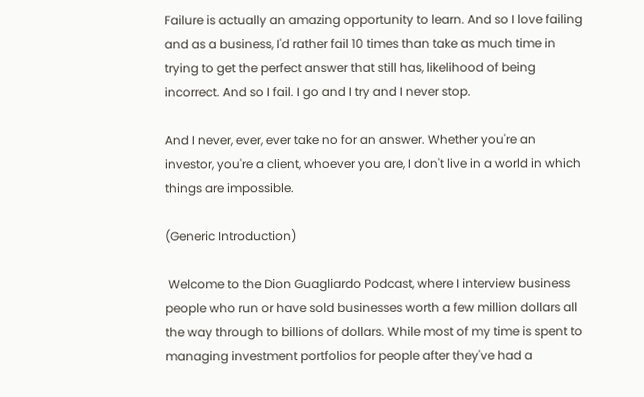Failure is actually an amazing opportunity to learn. And so I love failing and as a business, I'd rather fail 10 times than take as much time in trying to get the perfect answer that still has, likelihood of being incorrect. And so I fail. I go and I try and I never stop.

And I never, ever, ever take no for an answer. Whether you're an investor, you're a client, whoever you are, I don't live in a world in which things are impossible.

(Generic Introduction)

 Welcome to the Dion Guagliardo Podcast, where I interview business people who run or have sold businesses worth a few million dollars all the way through to billions of dollars. While most of my time is spent to managing investment portfolios for people after they've had a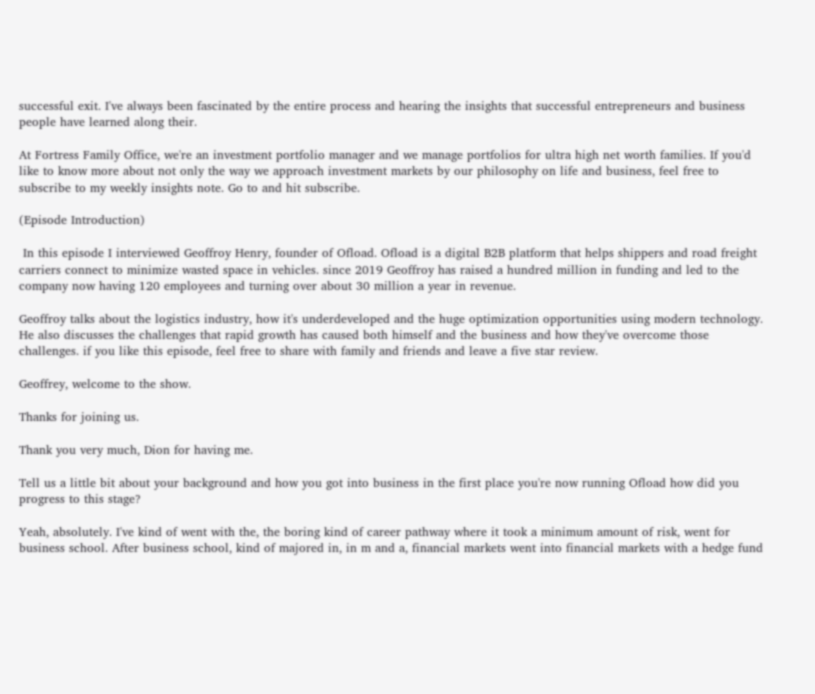successful exit. I've always been fascinated by the entire process and hearing the insights that successful entrepreneurs and business people have learned along their.

At Fortress Family Office, we're an investment portfolio manager and we manage portfolios for ultra high net worth families. If you'd like to know more about not only the way we approach investment markets by our philosophy on life and business, feel free to subscribe to my weekly insights note. Go to and hit subscribe.

(Episode Introduction)

 In this episode I interviewed Geoffroy Henry, founder of Ofload. Ofload is a digital B2B platform that helps shippers and road freight carriers connect to minimize wasted space in vehicles. since 2019 Geoffroy has raised a hundred million in funding and led to the company now having 120 employees and turning over about 30 million a year in revenue.

Geoffroy talks about the logistics industry, how it's underdeveloped and the huge optimization opportunities using modern technology. He also discusses the challenges that rapid growth has caused both himself and the business and how they've overcome those challenges. if you like this episode, feel free to share with family and friends and leave a five star review.

Geoffrey, welcome to the show.

Thanks for joining us.

Thank you very much, Dion for having me.

Tell us a little bit about your background and how you got into business in the first place you're now running Ofload how did you progress to this stage?

Yeah, absolutely. I've kind of went with the, the boring kind of career pathway where it took a minimum amount of risk, went for business school. After business school, kind of majored in, in m and a, financial markets went into financial markets with a hedge fund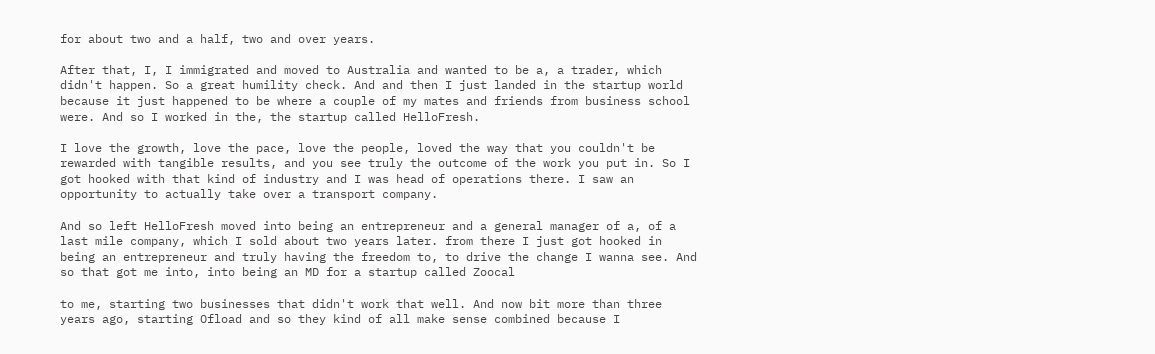for about two and a half, two and over years.

After that, I, I immigrated and moved to Australia and wanted to be a, a trader, which didn't happen. So a great humility check. And and then I just landed in the startup world because it just happened to be where a couple of my mates and friends from business school were. And so I worked in the, the startup called HelloFresh.

I love the growth, love the pace, love the people, loved the way that you couldn't be rewarded with tangible results, and you see truly the outcome of the work you put in. So I got hooked with that kind of industry and I was head of operations there. I saw an opportunity to actually take over a transport company.

And so left HelloFresh moved into being an entrepreneur and a general manager of a, of a last mile company, which I sold about two years later. from there I just got hooked in being an entrepreneur and truly having the freedom to, to drive the change I wanna see. And so that got me into, into being an MD for a startup called Zoocal

to me, starting two businesses that didn't work that well. And now bit more than three years ago, starting Ofload and so they kind of all make sense combined because I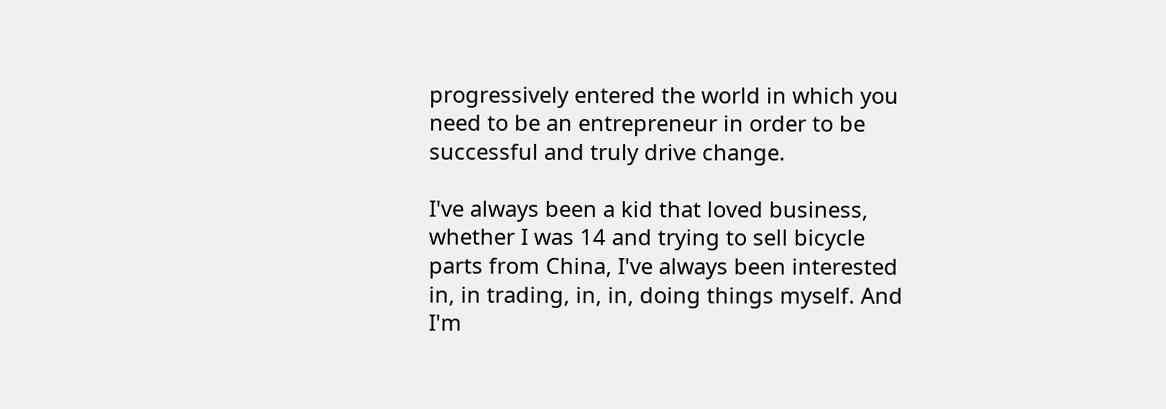progressively entered the world in which you need to be an entrepreneur in order to be successful and truly drive change.

I've always been a kid that loved business, whether I was 14 and trying to sell bicycle parts from China, I've always been interested in, in trading, in, in, doing things myself. And I'm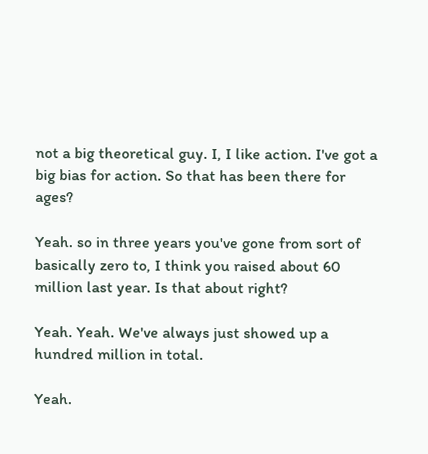not a big theoretical guy. I, I like action. I've got a big bias for action. So that has been there for ages?

Yeah. so in three years you've gone from sort of basically zero to, I think you raised about 60 million last year. Is that about right?

Yeah. Yeah. We've always just showed up a hundred million in total.

Yeah.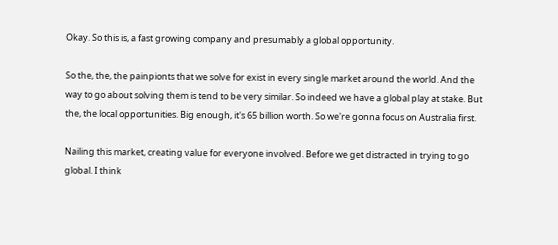Okay. So this is, a fast growing company and presumably a global opportunity.

So the, the, the painpionts that we solve for exist in every single market around the world. And the way to go about solving them is tend to be very similar. So indeed we have a global play at stake. But the, the local opportunities. Big enough, it's 65 billion worth. So we're gonna focus on Australia first.

Nailing this market, creating value for everyone involved. Before we get distracted in trying to go global. I think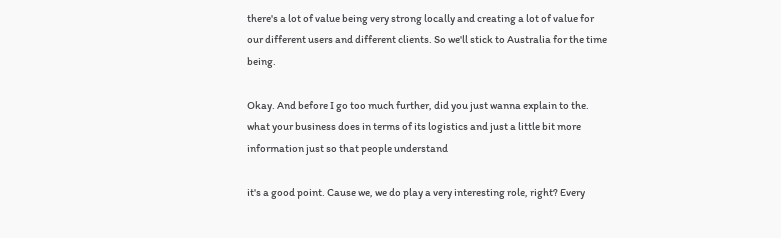there's a lot of value being very strong locally and creating a lot of value for our different users and different clients. So we'll stick to Australia for the time being.

Okay. And before I go too much further, did you just wanna explain to the. what your business does in terms of its logistics and just a little bit more information just so that people understand

it's a good point. Cause we, we do play a very interesting role, right? Every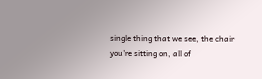single thing that we see, the chair you're sitting on, all of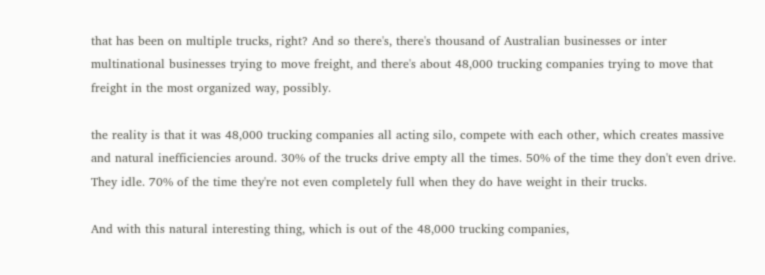that has been on multiple trucks, right? And so there's, there's thousand of Australian businesses or inter multinational businesses trying to move freight, and there's about 48,000 trucking companies trying to move that freight in the most organized way, possibly.

the reality is that it was 48,000 trucking companies all acting silo, compete with each other, which creates massive and natural inefficiencies around. 30% of the trucks drive empty all the times. 50% of the time they don't even drive. They idle. 70% of the time they're not even completely full when they do have weight in their trucks.

And with this natural interesting thing, which is out of the 48,000 trucking companies,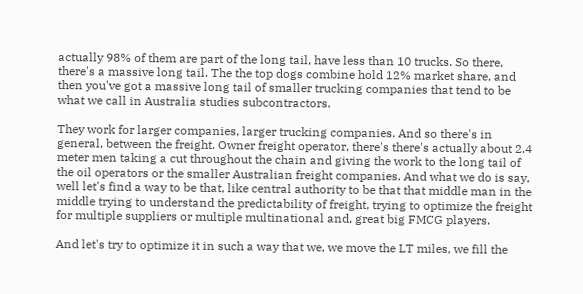actually 98% of them are part of the long tail, have less than 10 trucks. So there, there's a massive long tail. The the top dogs combine hold 12% market share, and then you've got a massive long tail of smaller trucking companies that tend to be what we call in Australia studies subcontractors.

They work for larger companies, larger trucking companies. And so there's in general, between the freight. Owner freight operator, there's there's actually about 2.4 meter men taking a cut throughout the chain and giving the work to the long tail of the oil operators or the smaller Australian freight companies. And what we do is say, well let's find a way to be that, like central authority to be that that middle man in the middle trying to understand the predictability of freight, trying to optimize the freight for multiple suppliers or multiple multinational and, great big FMCG players.

And let's try to optimize it in such a way that we, we move the LT miles, we fill the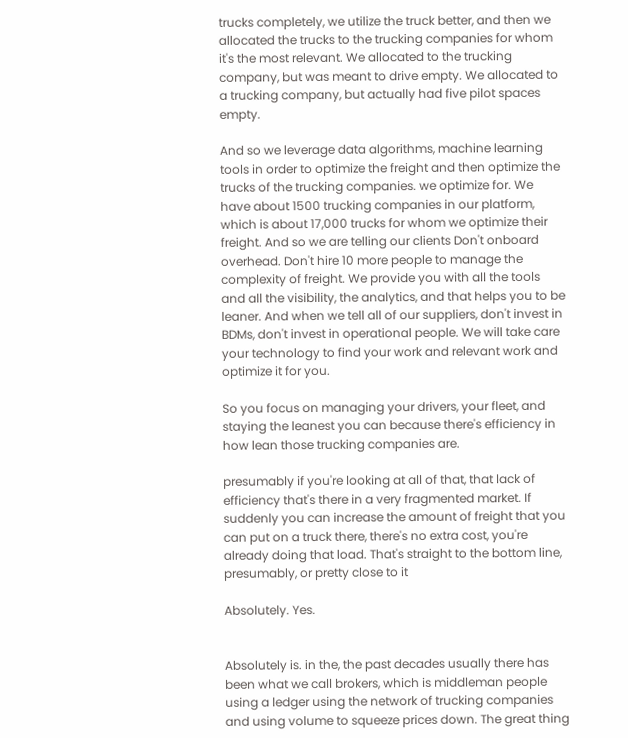trucks completely, we utilize the truck better, and then we allocated the trucks to the trucking companies for whom it's the most relevant. We allocated to the trucking company, but was meant to drive empty. We allocated to a trucking company, but actually had five pilot spaces empty.

And so we leverage data algorithms, machine learning tools in order to optimize the freight and then optimize the trucks of the trucking companies. we optimize for. We have about 1500 trucking companies in our platform, which is about 17,000 trucks for whom we optimize their freight. And so we are telling our clients Don't onboard overhead. Don't hire 10 more people to manage the complexity of freight. We provide you with all the tools and all the visibility, the analytics, and that helps you to be leaner. And when we tell all of our suppliers, don't invest in BDMs, don't invest in operational people. We will take care your technology to find your work and relevant work and optimize it for you.

So you focus on managing your drivers, your fleet, and staying the leanest you can because there's efficiency in how lean those trucking companies are.

presumably if you're looking at all of that, that lack of efficiency that's there in a very fragmented market. If suddenly you can increase the amount of freight that you can put on a truck there, there's no extra cost, you're already doing that load. That's straight to the bottom line, presumably, or pretty close to it

Absolutely. Yes.


Absolutely is. in the, the past decades usually there has been what we call brokers, which is middleman people using a ledger using the network of trucking companies and using volume to squeeze prices down. The great thing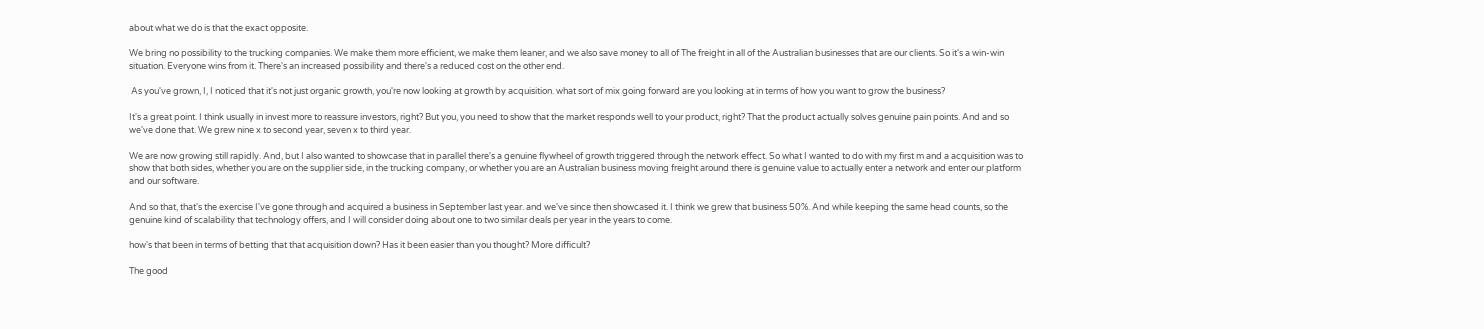about what we do is that the exact opposite.

We bring no possibility to the trucking companies. We make them more efficient, we make them leaner, and we also save money to all of The freight in all of the Australian businesses that are our clients. So it's a win-win situation. Everyone wins from it. There's an increased possibility and there's a reduced cost on the other end.

 As you've grown, I, I noticed that it's not just organic growth, you're now looking at growth by acquisition. what sort of mix going forward are you looking at in terms of how you want to grow the business?

It's a great point. I think usually in invest more to reassure investors, right? But you, you need to show that the market responds well to your product, right? That the product actually solves genuine pain points. And and so we've done that. We grew nine x to second year, seven x to third year.

We are now growing still rapidly. And, but I also wanted to showcase that in parallel there's a genuine flywheel of growth triggered through the network effect. So what I wanted to do with my first m and a acquisition was to show that both sides, whether you are on the supplier side, in the trucking company, or whether you are an Australian business moving freight around there is genuine value to actually enter a network and enter our platform and our software.

And so that, that's the exercise I've gone through and acquired a business in September last year. and we've since then showcased it. I think we grew that business 50%. And while keeping the same head counts, so the genuine kind of scalability that technology offers, and I will consider doing about one to two similar deals per year in the years to come.

how's that been in terms of betting that that acquisition down? Has it been easier than you thought? More difficult?

The good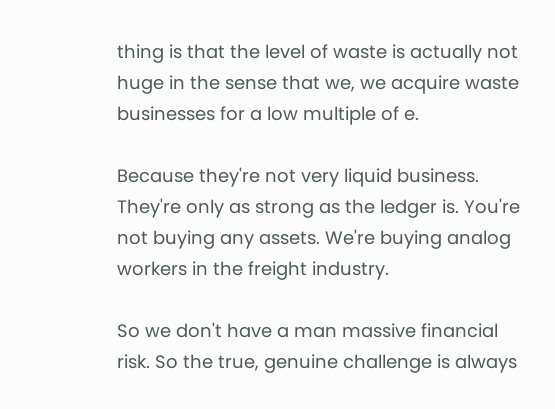thing is that the level of waste is actually not huge in the sense that we, we acquire waste businesses for a low multiple of e.

Because they're not very liquid business. They're only as strong as the ledger is. You're not buying any assets. We're buying analog workers in the freight industry.

So we don't have a man massive financial risk. So the true, genuine challenge is always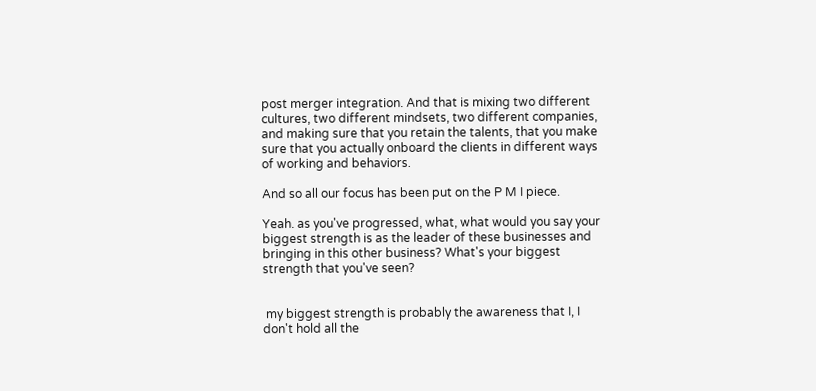post merger integration. And that is mixing two different cultures, two different mindsets, two different companies, and making sure that you retain the talents, that you make sure that you actually onboard the clients in different ways of working and behaviors.

And so all our focus has been put on the P M I piece.

Yeah. as you've progressed, what, what would you say your biggest strength is as the leader of these businesses and bringing in this other business? What's your biggest strength that you've seen?


 my biggest strength is probably the awareness that I, I don't hold all the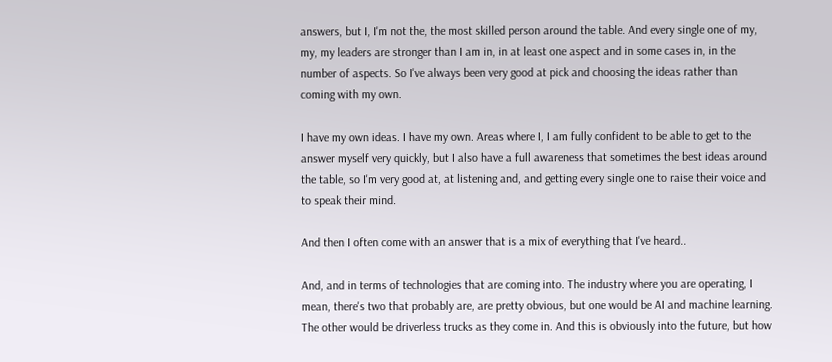answers, but I, I'm not the, the most skilled person around the table. And every single one of my, my, my leaders are stronger than I am in, in at least one aspect and in some cases in, in the number of aspects. So I've always been very good at pick and choosing the ideas rather than coming with my own.

I have my own ideas. I have my own. Areas where I, I am fully confident to be able to get to the answer myself very quickly, but I also have a full awareness that sometimes the best ideas around the table, so I'm very good at, at listening and, and getting every single one to raise their voice and to speak their mind.

And then I often come with an answer that is a mix of everything that I've heard..

And, and in terms of technologies that are coming into. The industry where you are operating, I mean, there's two that probably are, are pretty obvious, but one would be AI and machine learning. The other would be driverless trucks as they come in. And this is obviously into the future, but how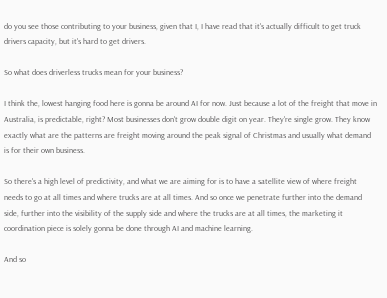do you see those contributing to your business, given that I, I have read that it's actually difficult to get truck drivers capacity, but it's hard to get drivers.

So what does driverless trucks mean for your business?

I think the, lowest hanging food here is gonna be around AI for now. Just because a lot of the freight that move in Australia, is predictable, right? Most businesses don't grow double digit on year. They're single grow. They know exactly what are the patterns are freight moving around the peak signal of Christmas and usually what demand is for their own business.

So there's a high level of predictivity, and what we are aiming for is to have a satellite view of where freight needs to go at all times and where trucks are at all times. And so once we penetrate further into the demand side, further into the visibility of the supply side and where the trucks are at all times, the marketing it coordination piece is solely gonna be done through AI and machine learning.

And so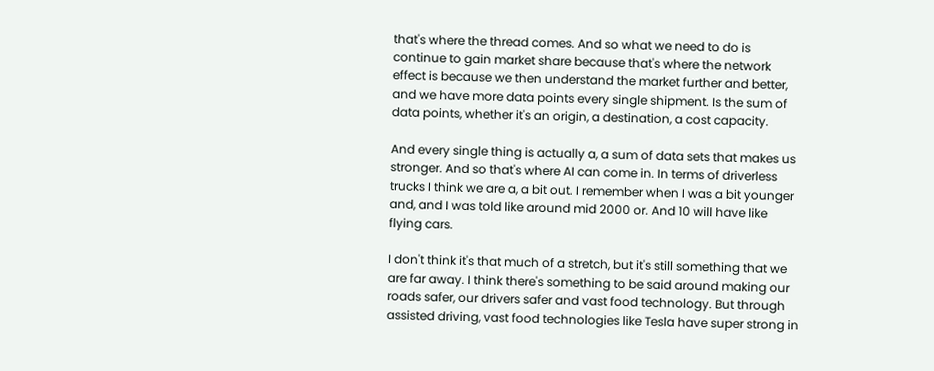that's where the thread comes. And so what we need to do is continue to gain market share because that's where the network effect is because we then understand the market further and better, and we have more data points every single shipment. Is the sum of data points, whether it's an origin, a destination, a cost capacity.

And every single thing is actually a, a sum of data sets that makes us stronger. And so that's where AI can come in. In terms of driverless trucks I think we are a, a bit out. I remember when I was a bit younger and, and I was told like around mid 2000 or. And 10 will have like flying cars.

I don't think it's that much of a stretch, but it's still something that we are far away. I think there's something to be said around making our roads safer, our drivers safer and vast food technology. But through assisted driving, vast food technologies like Tesla have super strong in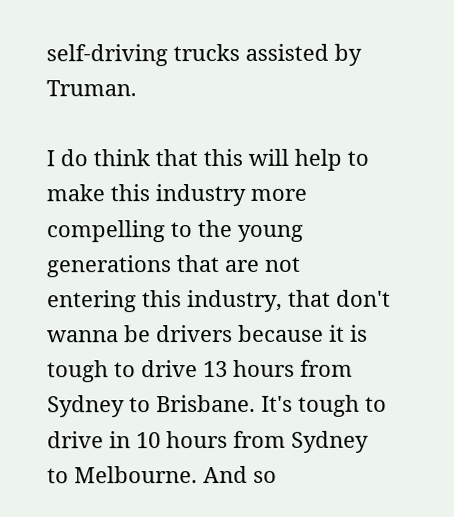self-driving trucks assisted by Truman.

I do think that this will help to make this industry more compelling to the young generations that are not entering this industry, that don't wanna be drivers because it is tough to drive 13 hours from Sydney to Brisbane. It's tough to drive in 10 hours from Sydney to Melbourne. And so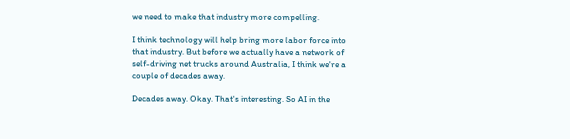we need to make that industry more compelling.

I think technology will help bring more labor force into that industry. But before we actually have a network of self-driving net trucks around Australia, I think we're a couple of decades away.

Decades away. Okay. That's interesting. So AI in the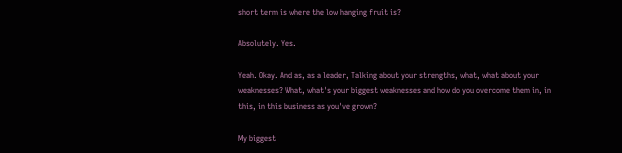short term is where the low hanging fruit is?

Absolutely. Yes.

Yeah. Okay. And as, as a leader, Talking about your strengths, what, what about your weaknesses? What, what's your biggest weaknesses and how do you overcome them in, in this, in this business as you've grown?

My biggest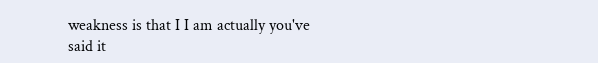weakness is that I I am actually you've said it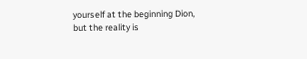yourself at the beginning Dion, but the reality is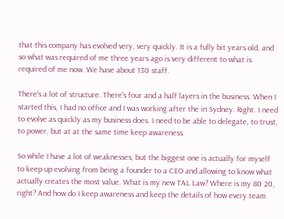that this company has evolved very, very quickly. It is a fully bit years old, and so what was required of me three years ago is very different to what is required of me now. We have about 130 staff.

There's a lot of structure. There's four and a half layers in the business. When I started this, I had no office and I was working after the in Sydney. Right. I need to evolve as quickly as my business does. I need to be able to delegate, to trust, to power, but at at the same time keep awareness.

So while I have a lot of weaknesses, but the biggest one is actually for myself to keep up evolving from being a founder to a CEO and allowing to know what actually creates the most value. What is my new TAL Law? Where is my 80 20, right? And how do I keep awareness and keep the details of how every team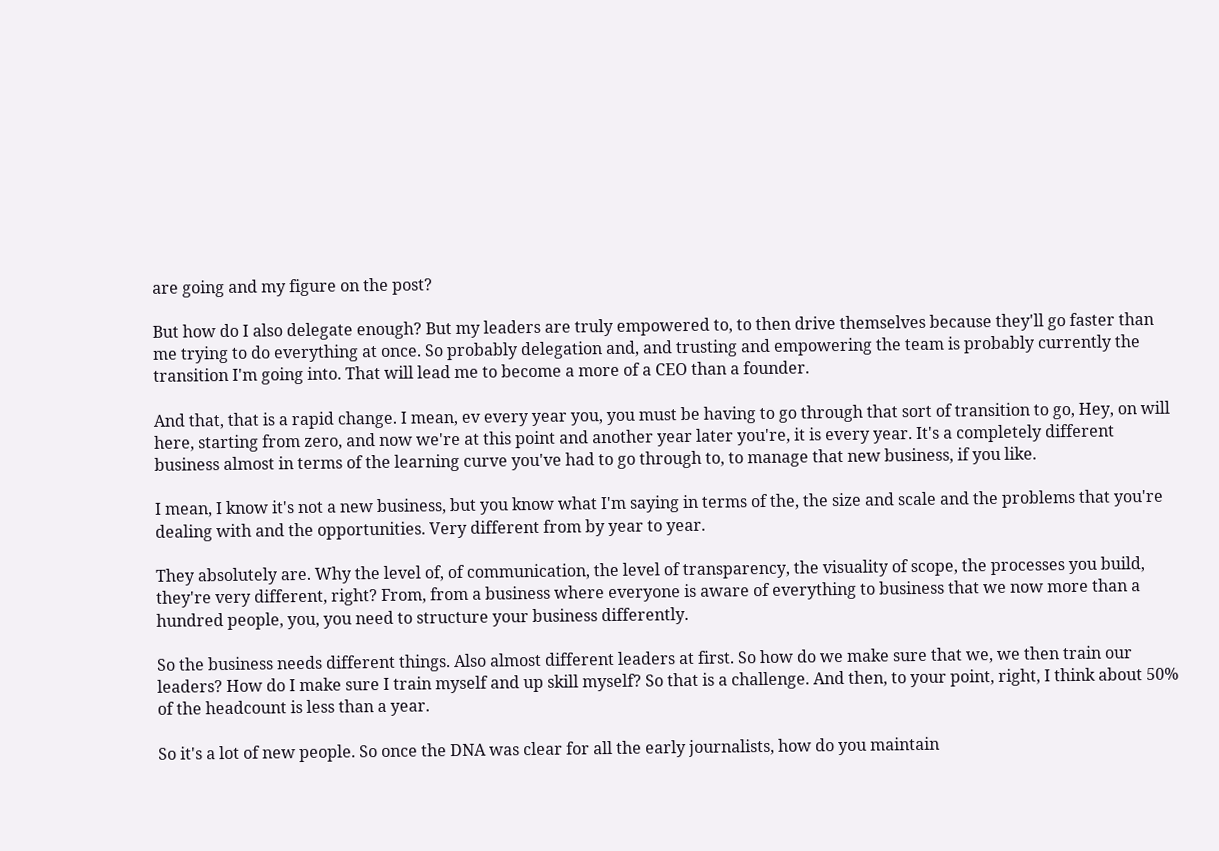are going and my figure on the post?

But how do I also delegate enough? But my leaders are truly empowered to, to then drive themselves because they'll go faster than me trying to do everything at once. So probably delegation and, and trusting and empowering the team is probably currently the transition I'm going into. That will lead me to become a more of a CEO than a founder.

And that, that is a rapid change. I mean, ev every year you, you must be having to go through that sort of transition to go, Hey, on will here, starting from zero, and now we're at this point and another year later you're, it is every year. It's a completely different business almost in terms of the learning curve you've had to go through to, to manage that new business, if you like.

I mean, I know it's not a new business, but you know what I'm saying in terms of the, the size and scale and the problems that you're dealing with and the opportunities. Very different from by year to year.

They absolutely are. Why the level of, of communication, the level of transparency, the visuality of scope, the processes you build, they're very different, right? From, from a business where everyone is aware of everything to business that we now more than a hundred people, you, you need to structure your business differently.

So the business needs different things. Also almost different leaders at first. So how do we make sure that we, we then train our leaders? How do I make sure I train myself and up skill myself? So that is a challenge. And then, to your point, right, I think about 50% of the headcount is less than a year.

So it's a lot of new people. So once the DNA was clear for all the early journalists, how do you maintain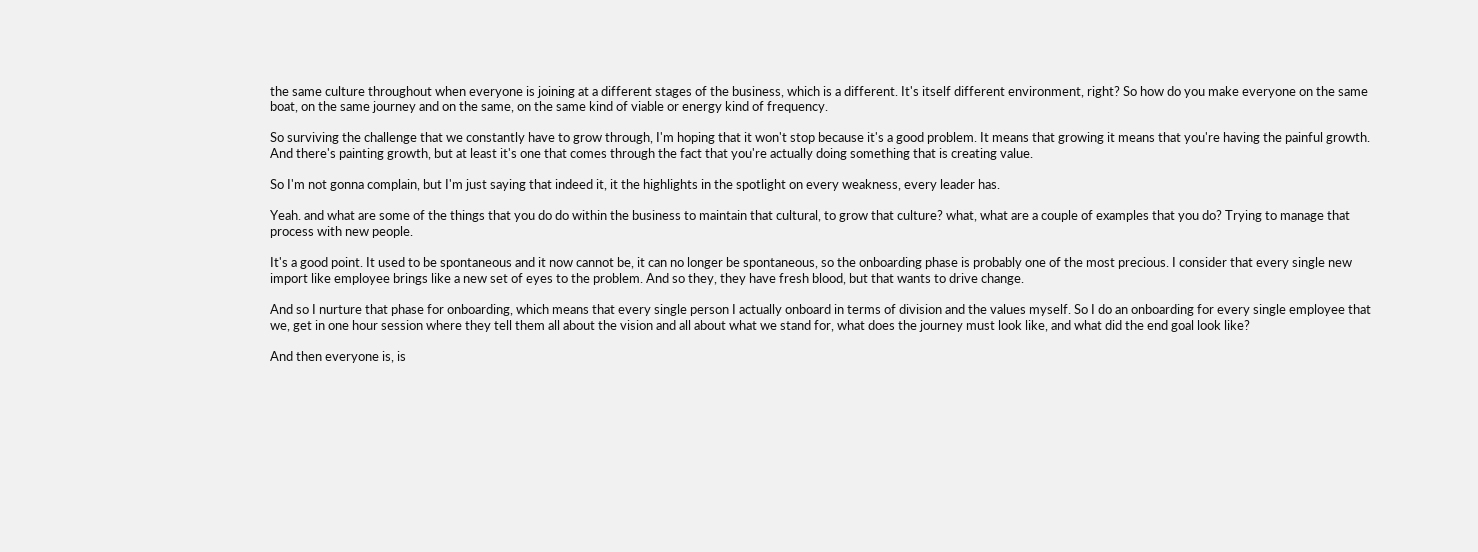the same culture throughout when everyone is joining at a different stages of the business, which is a different. It's itself different environment, right? So how do you make everyone on the same boat, on the same journey and on the same, on the same kind of viable or energy kind of frequency.

So surviving the challenge that we constantly have to grow through, I'm hoping that it won't stop because it's a good problem. It means that growing it means that you're having the painful growth. And there's painting growth, but at least it's one that comes through the fact that you're actually doing something that is creating value.

So I'm not gonna complain, but I'm just saying that indeed it, it the highlights in the spotlight on every weakness, every leader has.

Yeah. and what are some of the things that you do do within the business to maintain that cultural, to grow that culture? what, what are a couple of examples that you do? Trying to manage that process with new people.

It's a good point. It used to be spontaneous and it now cannot be, it can no longer be spontaneous, so the onboarding phase is probably one of the most precious. I consider that every single new import like employee brings like a new set of eyes to the problem. And so they, they have fresh blood, but that wants to drive change.

And so I nurture that phase for onboarding, which means that every single person I actually onboard in terms of division and the values myself. So I do an onboarding for every single employee that we, get in one hour session where they tell them all about the vision and all about what we stand for, what does the journey must look like, and what did the end goal look like?

And then everyone is, is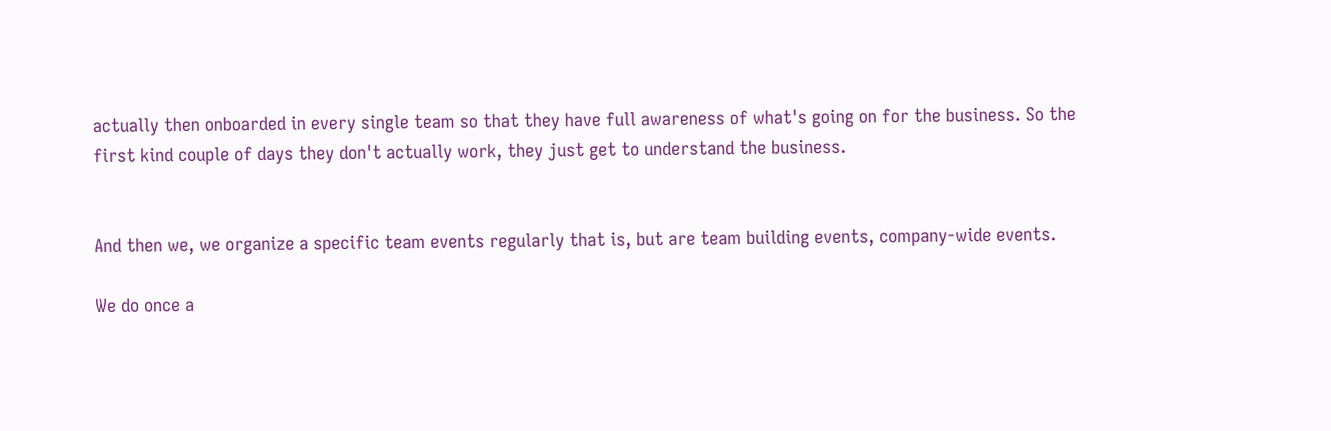actually then onboarded in every single team so that they have full awareness of what's going on for the business. So the first kind couple of days they don't actually work, they just get to understand the business.


And then we, we organize a specific team events regularly that is, but are team building events, company-wide events.

We do once a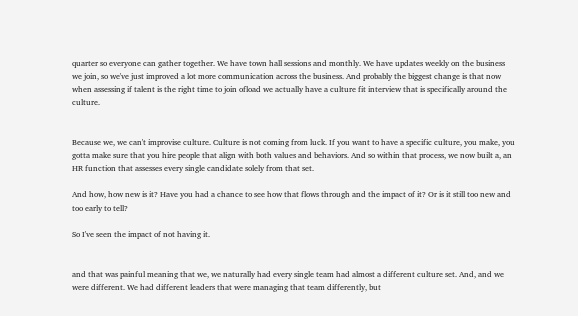quarter so everyone can gather together. We have town hall sessions and monthly. We have updates weekly on the business we join, so we've just improved a lot more communication across the business. And probably the biggest change is that now when assessing if talent is the right time to join ofload we actually have a culture fit interview that is specifically around the culture.


Because we, we can't improvise culture. Culture is not coming from luck. If you want to have a specific culture, you make, you gotta make sure that you hire people that align with both values and behaviors. And so within that process, we now built a, an HR function that assesses every single candidate solely from that set.

And how, how new is it? Have you had a chance to see how that flows through and the impact of it? Or is it still too new and too early to tell?

So I've seen the impact of not having it.


and that was painful meaning that we, we naturally had every single team had almost a different culture set. And, and we were different. We had different leaders that were managing that team differently, but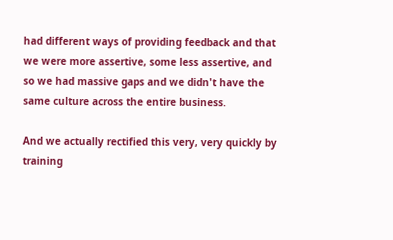had different ways of providing feedback and that we were more assertive, some less assertive, and so we had massive gaps and we didn't have the same culture across the entire business.

And we actually rectified this very, very quickly by training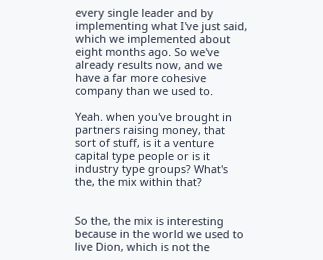every single leader and by implementing what I've just said, which we implemented about eight months ago. So we've already results now, and we have a far more cohesive company than we used to.

Yeah. when you've brought in partners raising money, that sort of stuff, is it a venture capital type people or is it industry type groups? What's the, the mix within that?


So the, the mix is interesting because in the world we used to live Dion, which is not the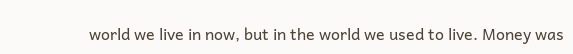world we live in now, but in the world we used to live. Money was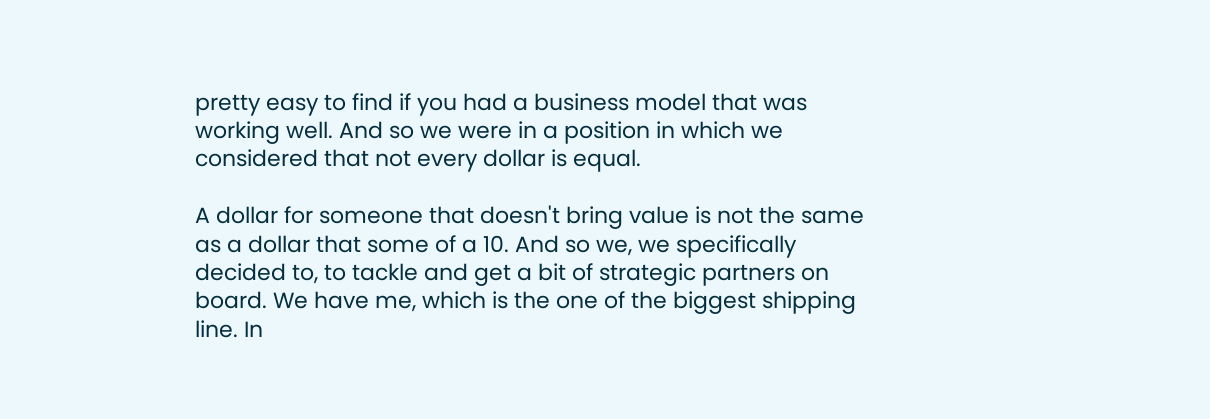pretty easy to find if you had a business model that was working well. And so we were in a position in which we considered that not every dollar is equal.

A dollar for someone that doesn't bring value is not the same as a dollar that some of a 10. And so we, we specifically decided to, to tackle and get a bit of strategic partners on board. We have me, which is the one of the biggest shipping line. In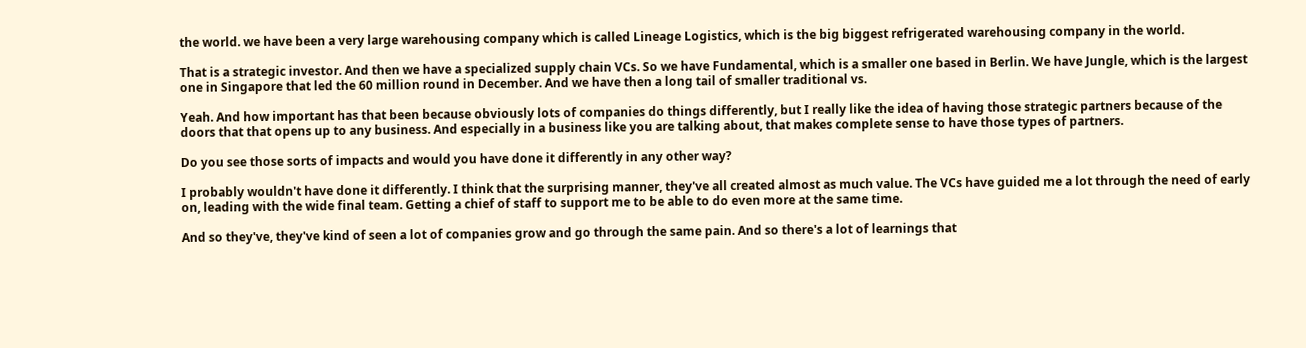the world. we have been a very large warehousing company which is called Lineage Logistics, which is the big biggest refrigerated warehousing company in the world.

That is a strategic investor. And then we have a specialized supply chain VCs. So we have Fundamental, which is a smaller one based in Berlin. We have Jungle, which is the largest one in Singapore that led the 60 million round in December. And we have then a long tail of smaller traditional vs.

Yeah. And how important has that been because obviously lots of companies do things differently, but I really like the idea of having those strategic partners because of the doors that that opens up to any business. And especially in a business like you are talking about, that makes complete sense to have those types of partners.

Do you see those sorts of impacts and would you have done it differently in any other way?

I probably wouldn't have done it differently. I think that the surprising manner, they've all created almost as much value. The VCs have guided me a lot through the need of early on, leading with the wide final team. Getting a chief of staff to support me to be able to do even more at the same time.

And so they've, they've kind of seen a lot of companies grow and go through the same pain. And so there's a lot of learnings that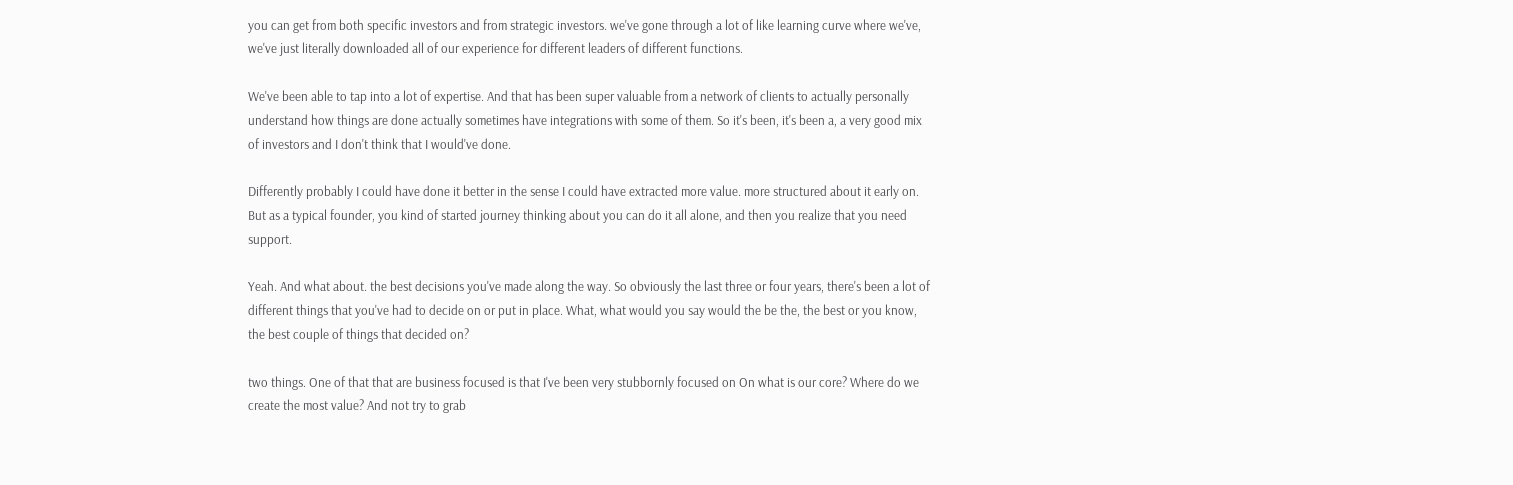you can get from both specific investors and from strategic investors. we've gone through a lot of like learning curve where we've, we've just literally downloaded all of our experience for different leaders of different functions.

We've been able to tap into a lot of expertise. And that has been super valuable from a network of clients to actually personally understand how things are done actually sometimes have integrations with some of them. So it's been, it's been a, a very good mix of investors and I don't think that I would've done.

Differently probably I could have done it better in the sense I could have extracted more value. more structured about it early on. But as a typical founder, you kind of started journey thinking about you can do it all alone, and then you realize that you need support.

Yeah. And what about. the best decisions you've made along the way. So obviously the last three or four years, there's been a lot of different things that you've had to decide on or put in place. What, what would you say would the be the, the best or you know, the best couple of things that decided on?

two things. One of that that are business focused is that I've been very stubbornly focused on On what is our core? Where do we create the most value? And not try to grab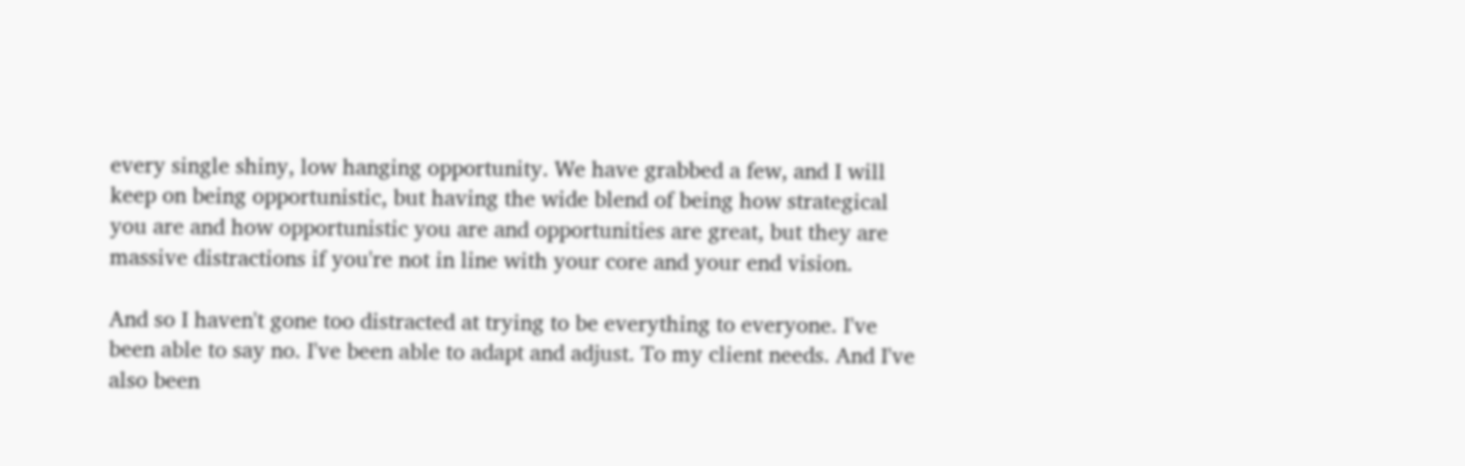every single shiny, low hanging opportunity. We have grabbed a few, and I will keep on being opportunistic, but having the wide blend of being how strategical you are and how opportunistic you are and opportunities are great, but they are massive distractions if you're not in line with your core and your end vision.

And so I haven't gone too distracted at trying to be everything to everyone. I've been able to say no. I've been able to adapt and adjust. To my client needs. And I've also been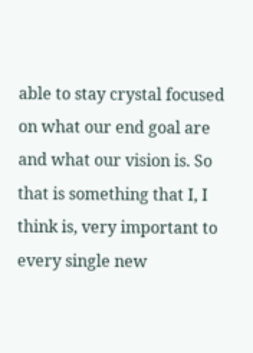able to stay crystal focused on what our end goal are and what our vision is. So that is something that I, I think is, very important to every single new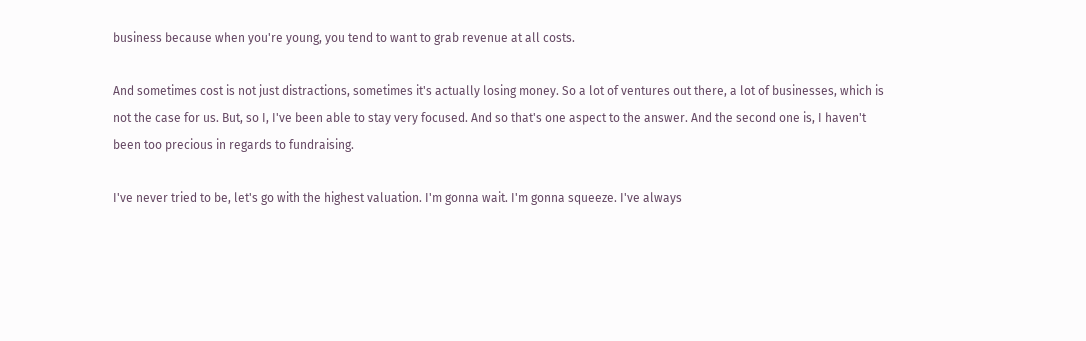business because when you're young, you tend to want to grab revenue at all costs.

And sometimes cost is not just distractions, sometimes it's actually losing money. So a lot of ventures out there, a lot of businesses, which is not the case for us. But, so I, I've been able to stay very focused. And so that's one aspect to the answer. And the second one is, I haven't been too precious in regards to fundraising.

I've never tried to be, let's go with the highest valuation. I'm gonna wait. I'm gonna squeeze. I've always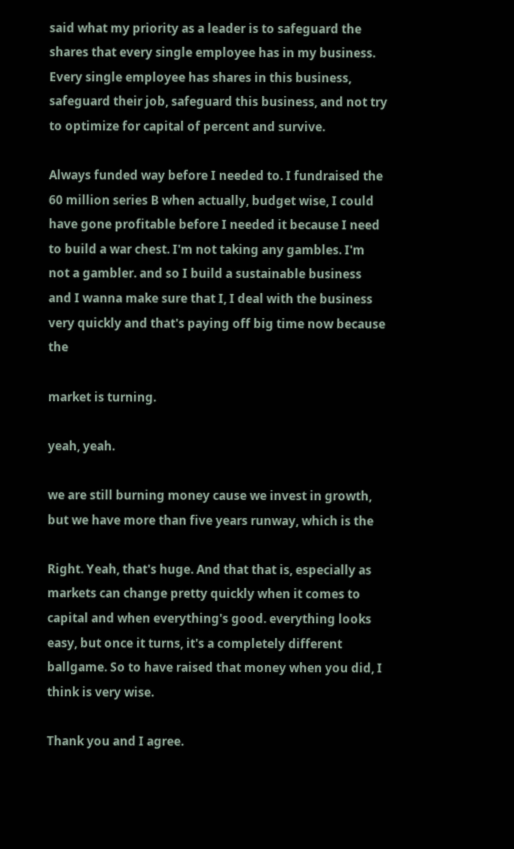said what my priority as a leader is to safeguard the shares that every single employee has in my business. Every single employee has shares in this business, safeguard their job, safeguard this business, and not try to optimize for capital of percent and survive.

Always funded way before I needed to. I fundraised the 60 million series B when actually, budget wise, I could have gone profitable before I needed it because I need to build a war chest. I'm not taking any gambles. I'm not a gambler. and so I build a sustainable business and I wanna make sure that I, I deal with the business very quickly and that's paying off big time now because the

market is turning.

yeah, yeah.

we are still burning money cause we invest in growth, but we have more than five years runway, which is the

Right. Yeah, that's huge. And that that is, especially as markets can change pretty quickly when it comes to capital and when everything's good. everything looks easy, but once it turns, it's a completely different ballgame. So to have raised that money when you did, I think is very wise.

Thank you and I agree.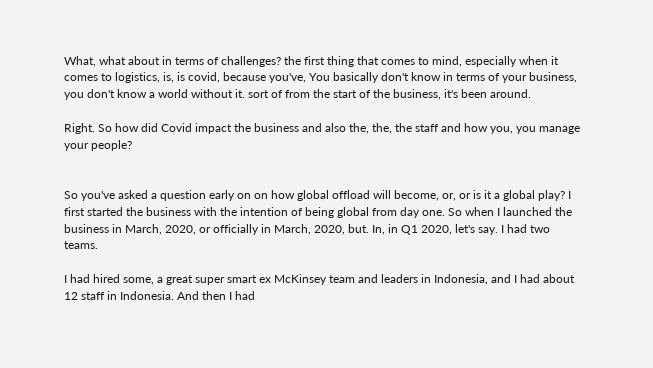What, what about in terms of challenges? the first thing that comes to mind, especially when it comes to logistics, is, is covid, because you've, You basically don't know in terms of your business, you don't know a world without it. sort of from the start of the business, it's been around.

Right. So how did Covid impact the business and also the, the, the staff and how you, you manage your people?


So you've asked a question early on on how global offload will become, or, or is it a global play? I first started the business with the intention of being global from day one. So when I launched the business in March, 2020, or officially in March, 2020, but. In, in Q1 2020, let's say. I had two teams.

I had hired some, a great super smart ex McKinsey team and leaders in Indonesia, and I had about 12 staff in Indonesia. And then I had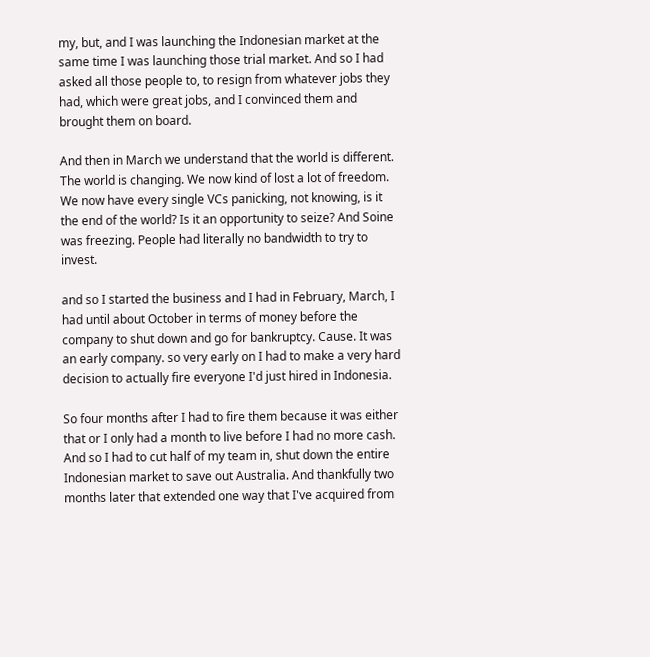my, but, and I was launching the Indonesian market at the same time I was launching those trial market. And so I had asked all those people to, to resign from whatever jobs they had, which were great jobs, and I convinced them and brought them on board.

And then in March we understand that the world is different. The world is changing. We now kind of lost a lot of freedom. We now have every single VCs panicking, not knowing, is it the end of the world? Is it an opportunity to seize? And Soine was freezing. People had literally no bandwidth to try to invest.

and so I started the business and I had in February, March, I had until about October in terms of money before the company to shut down and go for bankruptcy. Cause. It was an early company. so very early on I had to make a very hard decision to actually fire everyone I'd just hired in Indonesia.

So four months after I had to fire them because it was either that or I only had a month to live before I had no more cash. And so I had to cut half of my team in, shut down the entire Indonesian market to save out Australia. And thankfully two months later that extended one way that I've acquired from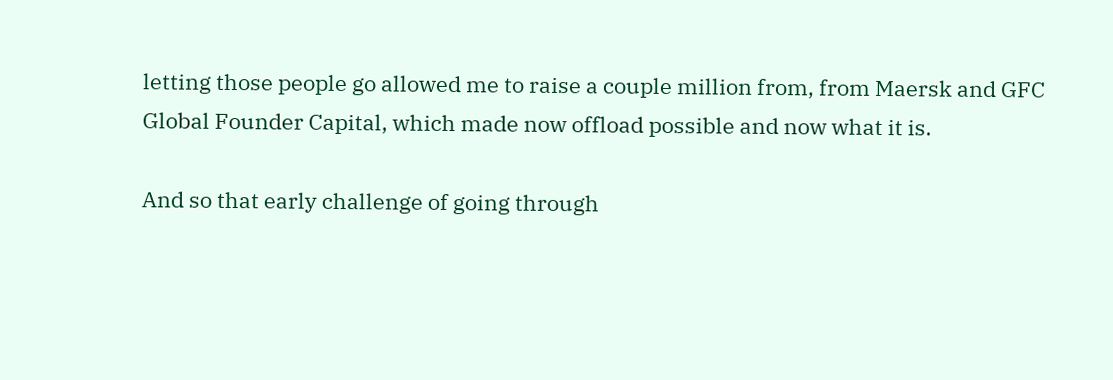letting those people go allowed me to raise a couple million from, from Maersk and GFC Global Founder Capital, which made now offload possible and now what it is.

And so that early challenge of going through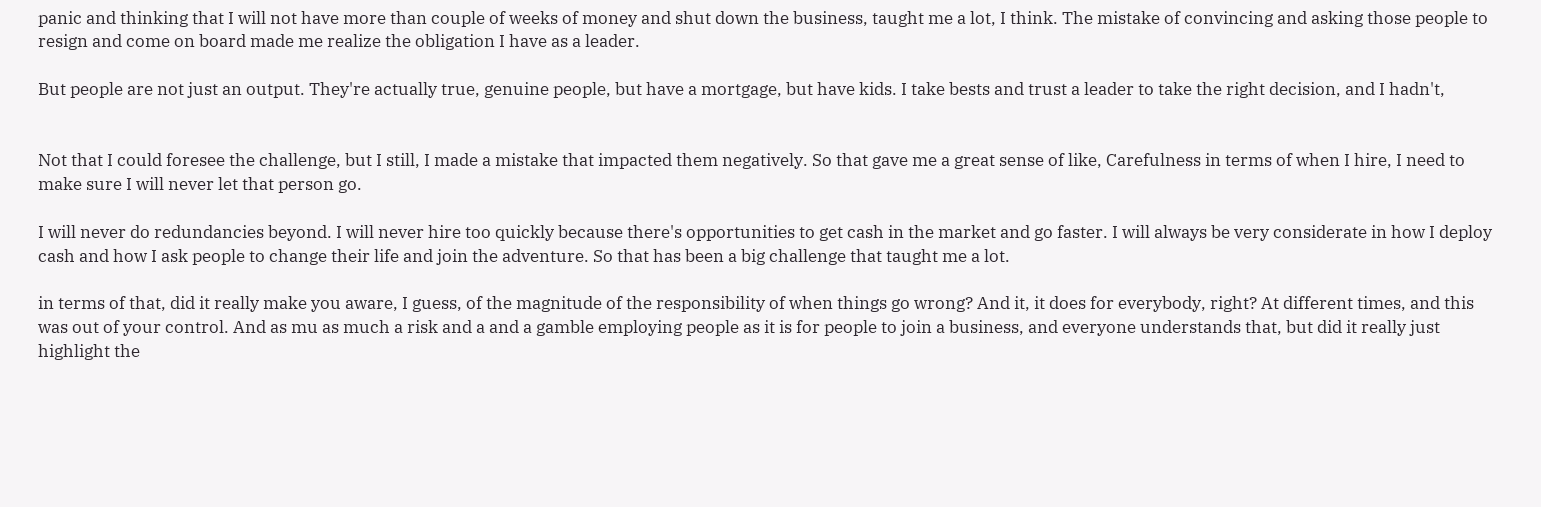panic and thinking that I will not have more than couple of weeks of money and shut down the business, taught me a lot, I think. The mistake of convincing and asking those people to resign and come on board made me realize the obligation I have as a leader.

But people are not just an output. They're actually true, genuine people, but have a mortgage, but have kids. I take bests and trust a leader to take the right decision, and I hadn't,


Not that I could foresee the challenge, but I still, I made a mistake that impacted them negatively. So that gave me a great sense of like, Carefulness in terms of when I hire, I need to make sure I will never let that person go.

I will never do redundancies beyond. I will never hire too quickly because there's opportunities to get cash in the market and go faster. I will always be very considerate in how I deploy cash and how I ask people to change their life and join the adventure. So that has been a big challenge that taught me a lot.

in terms of that, did it really make you aware, I guess, of the magnitude of the responsibility of when things go wrong? And it, it does for everybody, right? At different times, and this was out of your control. And as mu as much a risk and a and a gamble employing people as it is for people to join a business, and everyone understands that, but did it really just highlight the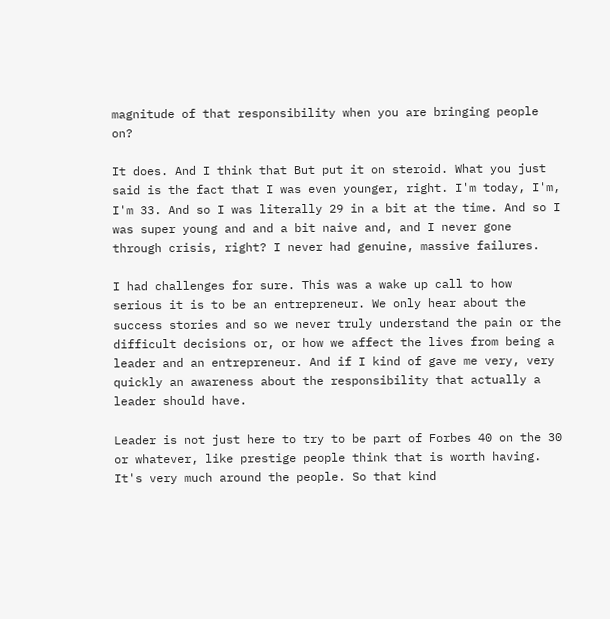magnitude of that responsibility when you are bringing people on?

It does. And I think that But put it on steroid. What you just said is the fact that I was even younger, right. I'm today, I'm, I'm 33. And so I was literally 29 in a bit at the time. And so I was super young and and a bit naive and, and I never gone through crisis, right? I never had genuine, massive failures.

I had challenges for sure. This was a wake up call to how serious it is to be an entrepreneur. We only hear about the success stories and so we never truly understand the pain or the difficult decisions or, or how we affect the lives from being a leader and an entrepreneur. And if I kind of gave me very, very quickly an awareness about the responsibility that actually a leader should have.

Leader is not just here to try to be part of Forbes 40 on the 30 or whatever, like prestige people think that is worth having. It's very much around the people. So that kind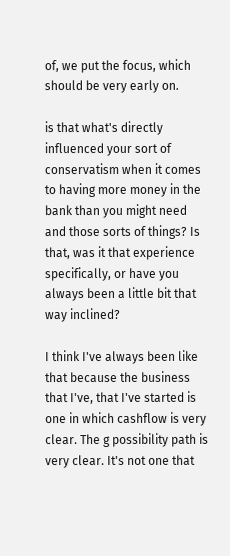of, we put the focus, which should be very early on.

is that what's directly influenced your sort of conservatism when it comes to having more money in the bank than you might need and those sorts of things? Is that, was it that experience specifically, or have you always been a little bit that way inclined?

I think I've always been like that because the business that I've, that I've started is one in which cashflow is very clear. The g possibility path is very clear. It's not one that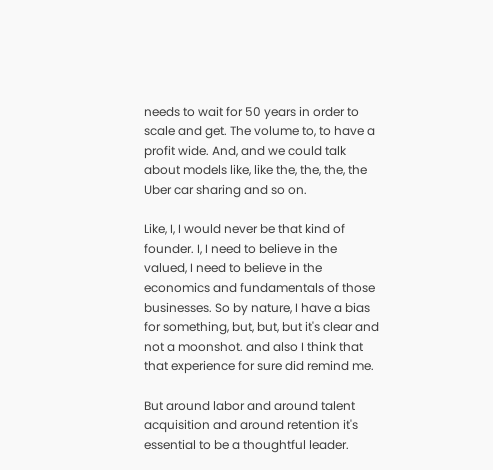needs to wait for 50 years in order to scale and get. The volume to, to have a profit wide. And, and we could talk about models like, like the, the, the, the Uber car sharing and so on.

Like, I, I would never be that kind of founder. I, I need to believe in the valued, I need to believe in the economics and fundamentals of those businesses. So by nature, I have a bias for something, but, but, but it's clear and not a moonshot. and also I think that that experience for sure did remind me.

But around labor and around talent acquisition and around retention it's essential to be a thoughtful leader.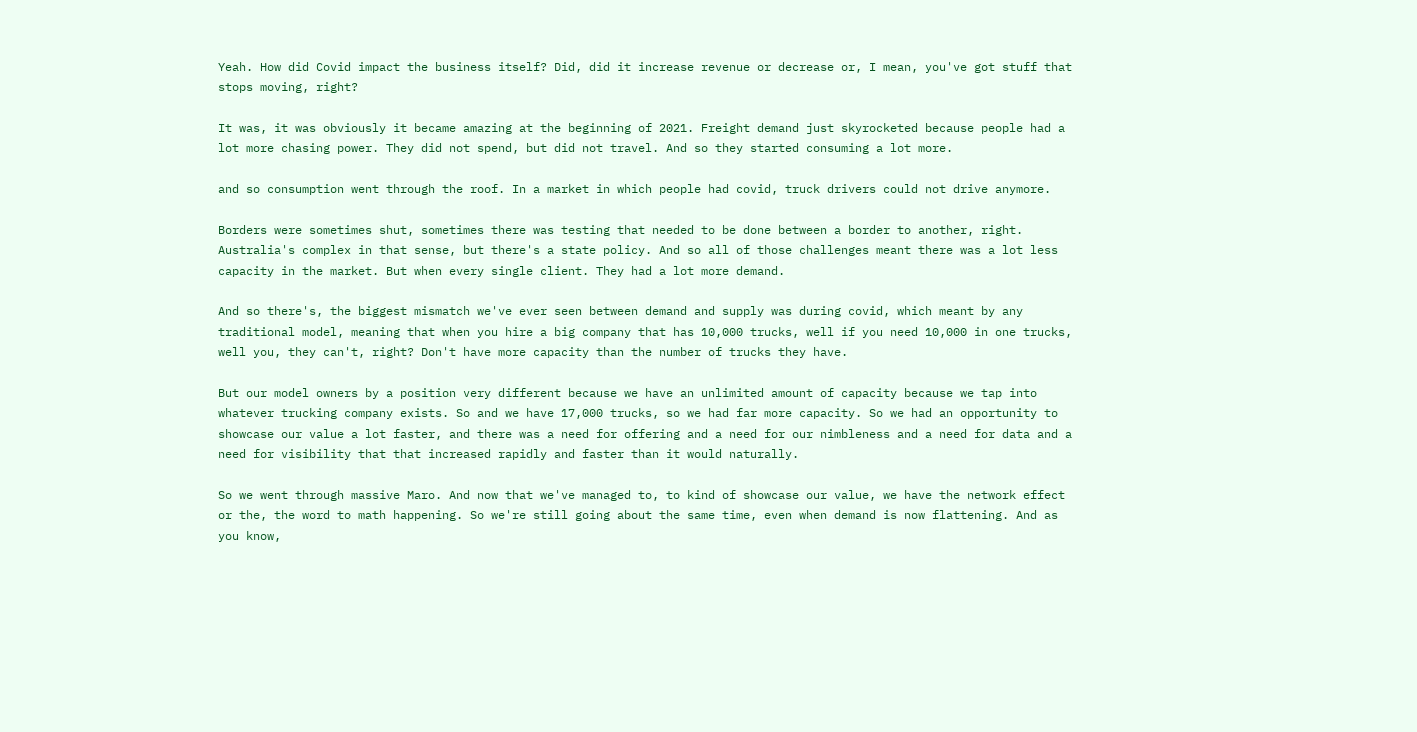Yeah. How did Covid impact the business itself? Did, did it increase revenue or decrease or, I mean, you've got stuff that stops moving, right?

It was, it was obviously it became amazing at the beginning of 2021. Freight demand just skyrocketed because people had a lot more chasing power. They did not spend, but did not travel. And so they started consuming a lot more.

and so consumption went through the roof. In a market in which people had covid, truck drivers could not drive anymore.

Borders were sometimes shut, sometimes there was testing that needed to be done between a border to another, right. Australia's complex in that sense, but there's a state policy. And so all of those challenges meant there was a lot less capacity in the market. But when every single client. They had a lot more demand.

And so there's, the biggest mismatch we've ever seen between demand and supply was during covid, which meant by any traditional model, meaning that when you hire a big company that has 10,000 trucks, well if you need 10,000 in one trucks, well you, they can't, right? Don't have more capacity than the number of trucks they have.

But our model owners by a position very different because we have an unlimited amount of capacity because we tap into whatever trucking company exists. So and we have 17,000 trucks, so we had far more capacity. So we had an opportunity to showcase our value a lot faster, and there was a need for offering and a need for our nimbleness and a need for data and a need for visibility that that increased rapidly and faster than it would naturally.

So we went through massive Maro. And now that we've managed to, to kind of showcase our value, we have the network effect or the, the word to math happening. So we're still going about the same time, even when demand is now flattening. And as you know,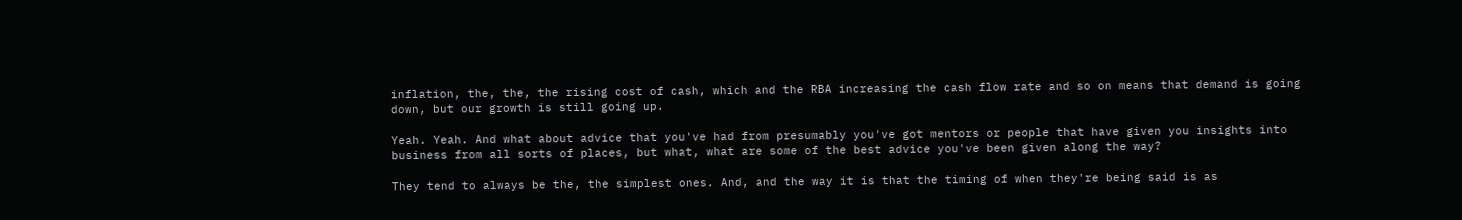inflation, the, the, the rising cost of cash, which and the RBA increasing the cash flow rate and so on means that demand is going down, but our growth is still going up.

Yeah. Yeah. And what about advice that you've had from presumably you've got mentors or people that have given you insights into business from all sorts of places, but what, what are some of the best advice you've been given along the way?

They tend to always be the, the simplest ones. And, and the way it is that the timing of when they're being said is as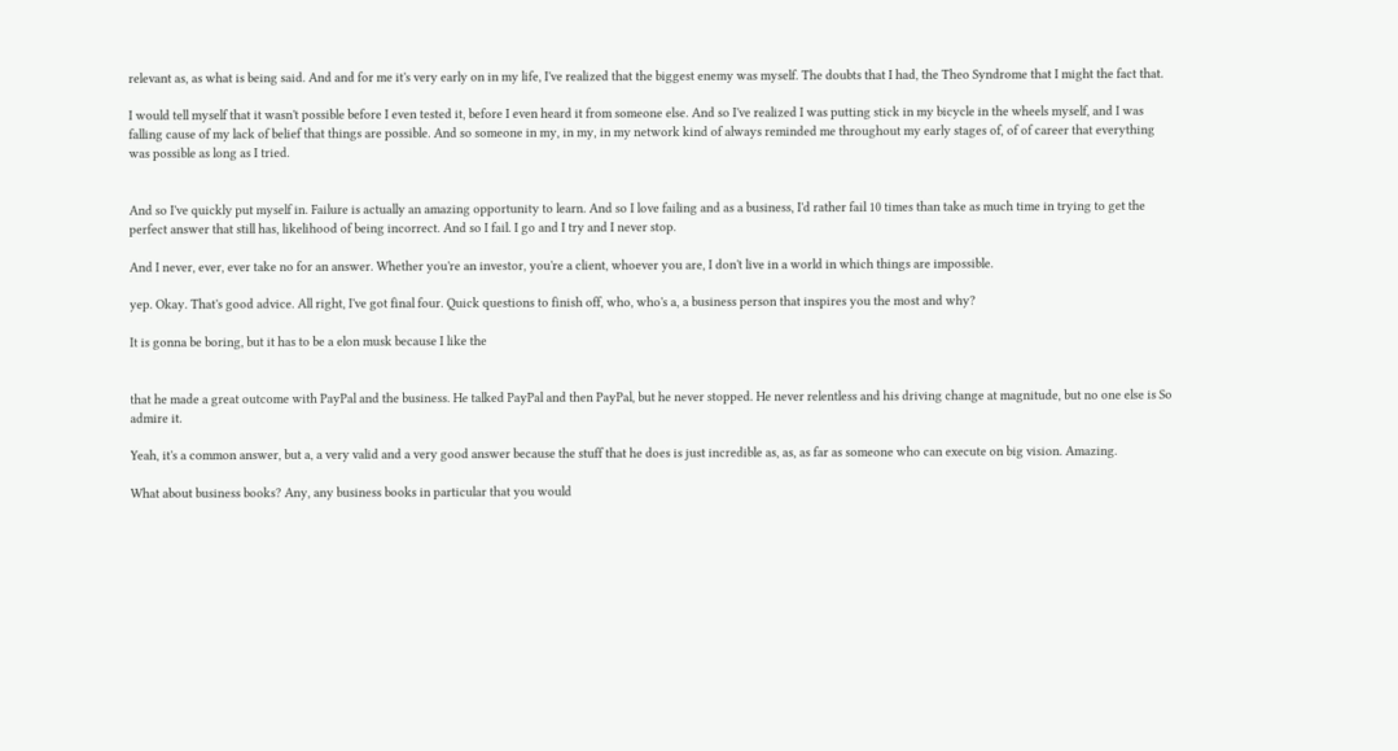relevant as, as what is being said. And and for me it's very early on in my life, I've realized that the biggest enemy was myself. The doubts that I had, the Theo Syndrome that I might the fact that.

I would tell myself that it wasn't possible before I even tested it, before I even heard it from someone else. And so I've realized I was putting stick in my bicycle in the wheels myself, and I was falling cause of my lack of belief that things are possible. And so someone in my, in my, in my network kind of always reminded me throughout my early stages of, of of career that everything was possible as long as I tried.


And so I've quickly put myself in. Failure is actually an amazing opportunity to learn. And so I love failing and as a business, I'd rather fail 10 times than take as much time in trying to get the perfect answer that still has, likelihood of being incorrect. And so I fail. I go and I try and I never stop.

And I never, ever, ever take no for an answer. Whether you're an investor, you're a client, whoever you are, I don't live in a world in which things are impossible.

yep. Okay. That's good advice. All right, I've got final four. Quick questions to finish off, who, who's a, a business person that inspires you the most and why?

It is gonna be boring, but it has to be a elon musk because I like the


that he made a great outcome with PayPal and the business. He talked PayPal and then PayPal, but he never stopped. He never relentless and his driving change at magnitude, but no one else is So admire it.

Yeah, it's a common answer, but a, a very valid and a very good answer because the stuff that he does is just incredible as, as, as far as someone who can execute on big vision. Amazing.

What about business books? Any, any business books in particular that you would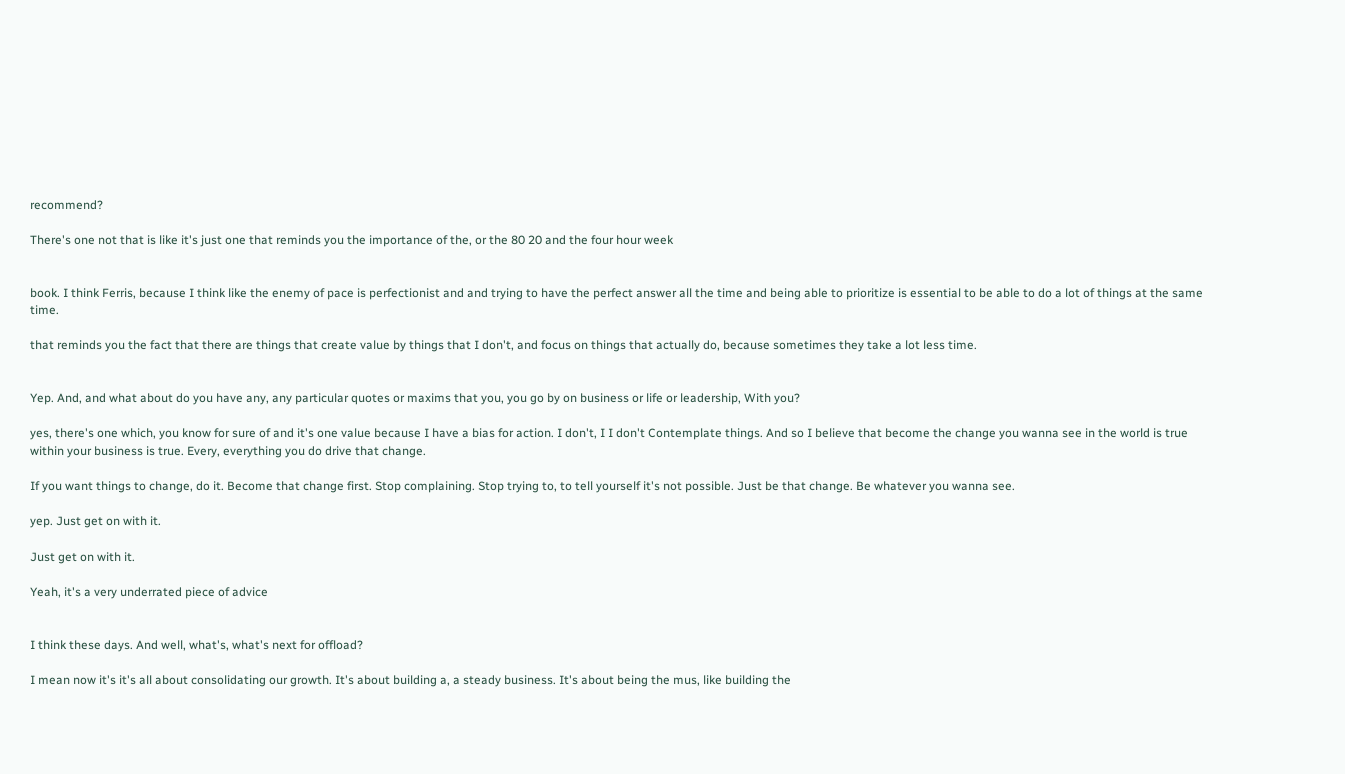recommend?

There's one not that is like it's just one that reminds you the importance of the, or the 80 20 and the four hour week


book. I think Ferris, because I think like the enemy of pace is perfectionist and and trying to have the perfect answer all the time and being able to prioritize is essential to be able to do a lot of things at the same time.

that reminds you the fact that there are things that create value by things that I don't, and focus on things that actually do, because sometimes they take a lot less time.


Yep. And, and what about do you have any, any particular quotes or maxims that you, you go by on business or life or leadership, With you?

yes, there's one which, you know for sure of and it's one value because I have a bias for action. I don't, I I don't Contemplate things. And so I believe that become the change you wanna see in the world is true within your business is true. Every, everything you do drive that change.

If you want things to change, do it. Become that change first. Stop complaining. Stop trying to, to tell yourself it's not possible. Just be that change. Be whatever you wanna see.

yep. Just get on with it.

Just get on with it.

Yeah, it's a very underrated piece of advice


I think these days. And well, what's, what's next for offload?

I mean now it's it's all about consolidating our growth. It's about building a, a steady business. It's about being the mus, like building the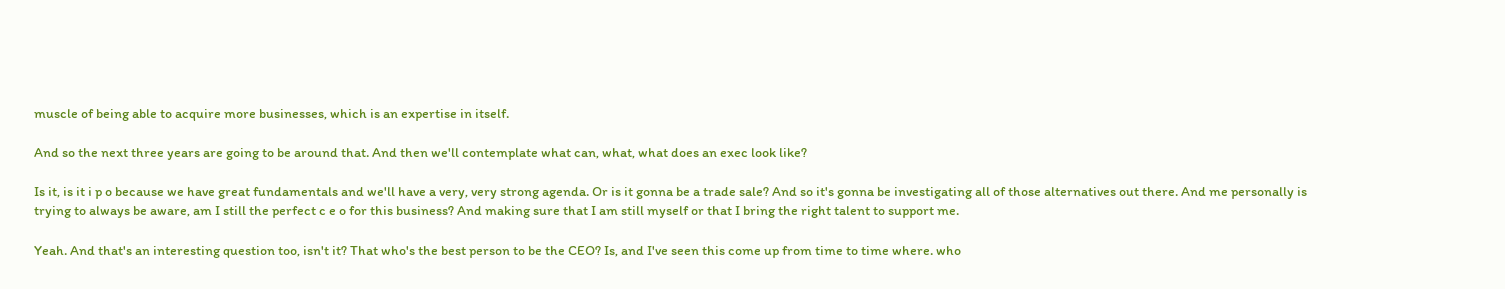muscle of being able to acquire more businesses, which is an expertise in itself.

And so the next three years are going to be around that. And then we'll contemplate what can, what, what does an exec look like?

Is it, is it i p o because we have great fundamentals and we'll have a very, very strong agenda. Or is it gonna be a trade sale? And so it's gonna be investigating all of those alternatives out there. And me personally is trying to always be aware, am I still the perfect c e o for this business? And making sure that I am still myself or that I bring the right talent to support me.

Yeah. And that's an interesting question too, isn't it? That who's the best person to be the CEO? Is, and I've seen this come up from time to time where. who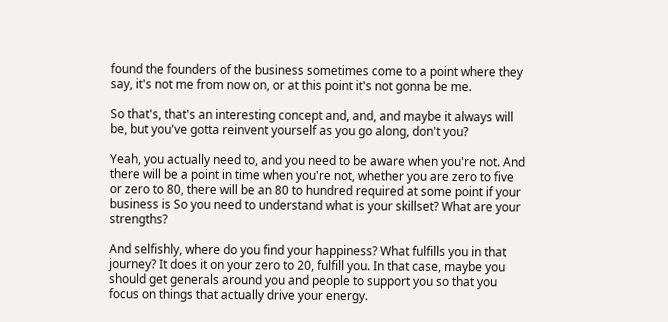found the founders of the business sometimes come to a point where they say, it's not me from now on, or at this point it's not gonna be me.

So that's, that's an interesting concept and, and, and maybe it always will be, but you've gotta reinvent yourself as you go along, don't you?

Yeah, you actually need to, and you need to be aware when you're not. And there will be a point in time when you're not, whether you are zero to five or zero to 80, there will be an 80 to hundred required at some point if your business is So you need to understand what is your skillset? What are your strengths?

And selfishly, where do you find your happiness? What fulfills you in that journey? It does it on your zero to 20, fulfill you. In that case, maybe you should get generals around you and people to support you so that you focus on things that actually drive your energy.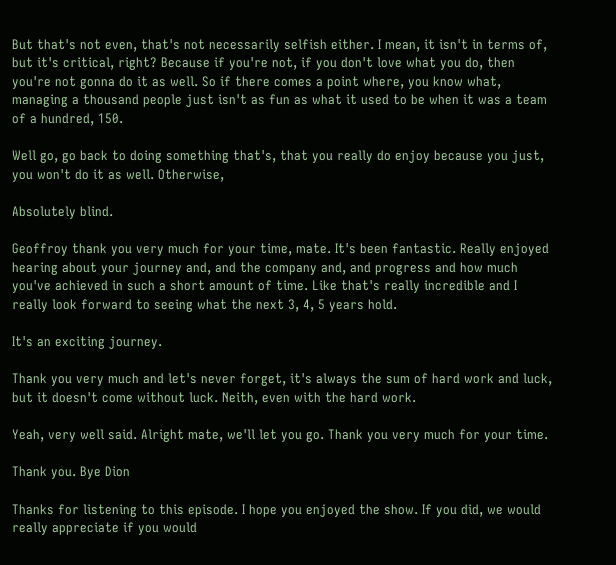But that's not even, that's not necessarily selfish either. I mean, it isn't in terms of, but it's critical, right? Because if you're not, if you don't love what you do, then you're not gonna do it as well. So if there comes a point where, you know what, managing a thousand people just isn't as fun as what it used to be when it was a team of a hundred, 150.

Well go, go back to doing something that's, that you really do enjoy because you just, you won't do it as well. Otherwise,

Absolutely blind.

Geoffroy thank you very much for your time, mate. It's been fantastic. Really enjoyed hearing about your journey and, and the company and, and progress and how much you've achieved in such a short amount of time. Like that's really incredible and I really look forward to seeing what the next 3, 4, 5 years hold.

It's an exciting journey.

Thank you very much and let's never forget, it's always the sum of hard work and luck, but it doesn't come without luck. Neith, even with the hard work.

Yeah, very well said. Alright mate, we'll let you go. Thank you very much for your time.

Thank you. Bye Dion

Thanks for listening to this episode. I hope you enjoyed the show. If you did, we would really appreciate if you would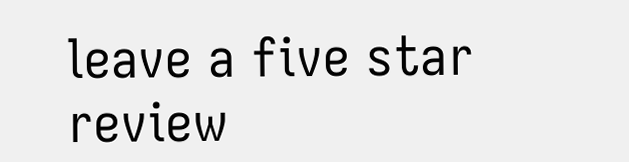leave a five star review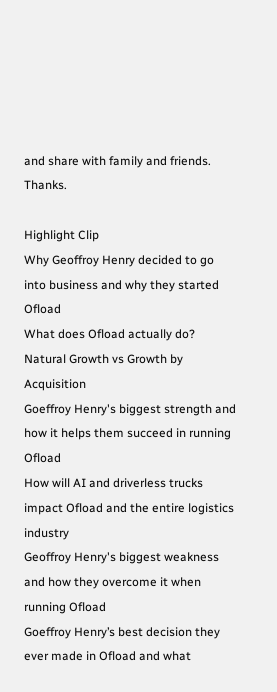and share with family and friends. Thanks.

Highlight Clip
Why Geoffroy Henry decided to go into business and why they started Ofload
What does Ofload actually do?
Natural Growth vs Growth by Acquisition
Goeffroy Henry's biggest strength and how it helps them succeed in running Ofload
How will AI and driverless trucks impact Ofload and the entire logistics industry
Geoffroy Henry's biggest weakness and how they overcome it when running Ofload
Goeffroy Henry’s best decision they ever made in Ofload and what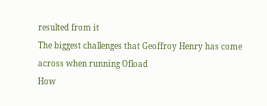resulted from it
The biggest challenges that Geoffroy Henry has come across when running Ofload
How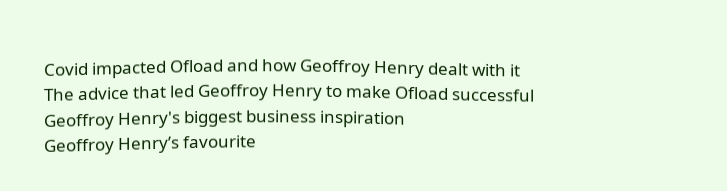Covid impacted Ofload and how Geoffroy Henry dealt with it
The advice that led Geoffroy Henry to make Ofload successful
Geoffroy Henry's biggest business inspiration
Geoffroy Henry’s favourite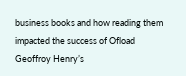business books and how reading them impacted the success of Ofload
Geoffroy Henry’s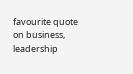favourite quote on business, leadership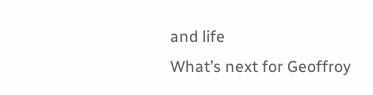and life
What’s next for Geoffroy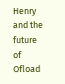Henry and the future of Ofload